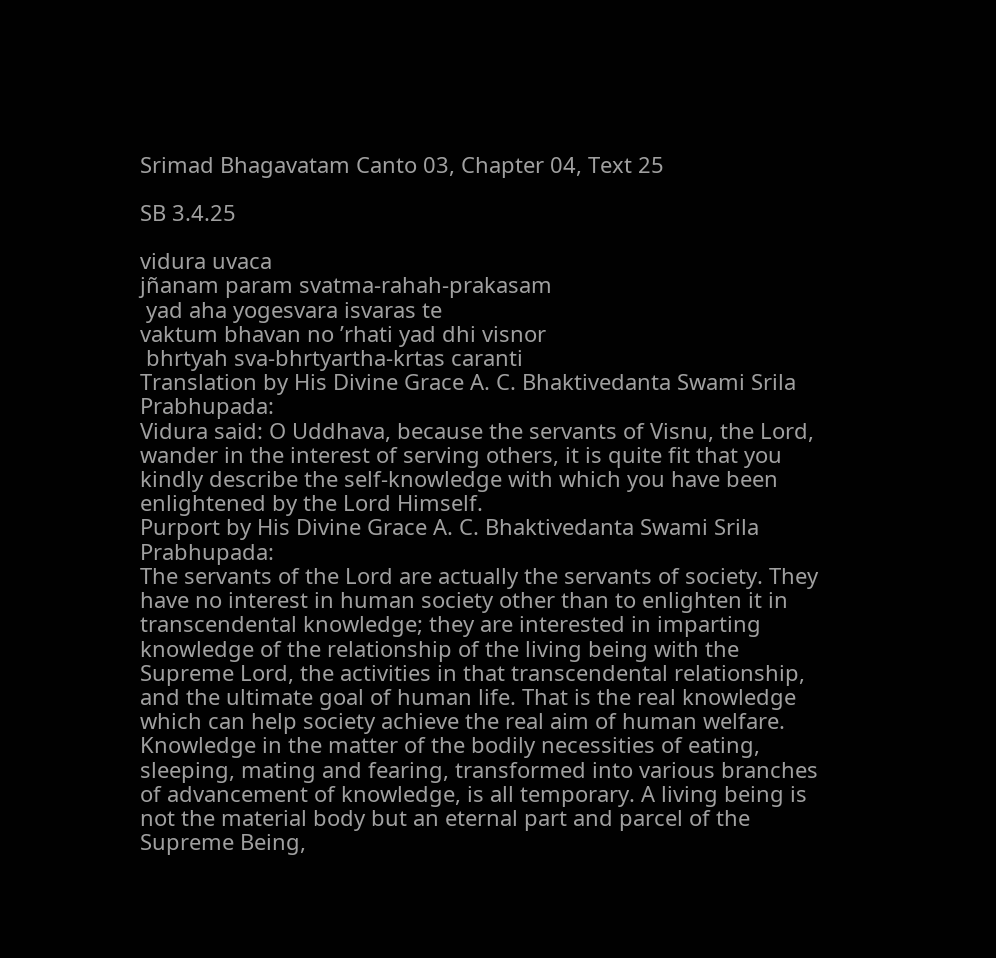Srimad Bhagavatam Canto 03, Chapter 04, Text 25

SB 3.4.25

vidura uvaca
jñanam param svatma-rahah-prakasam
 yad aha yogesvara isvaras te
vaktum bhavan no ’rhati yad dhi visnor
 bhrtyah sva-bhrtyartha-krtas caranti
Translation by His Divine Grace A. C. Bhaktivedanta Swami Srila Prabhupada:
Vidura said: O Uddhava, because the servants of Visnu, the Lord, wander in the interest of serving others, it is quite fit that you kindly describe the self-knowledge with which you have been enlightened by the Lord Himself.
Purport by His Divine Grace A. C. Bhaktivedanta Swami Srila Prabhupada:
The servants of the Lord are actually the servants of society. They have no interest in human society other than to enlighten it in transcendental knowledge; they are interested in imparting knowledge of the relationship of the living being with the Supreme Lord, the activities in that transcendental relationship, and the ultimate goal of human life. That is the real knowledge which can help society achieve the real aim of human welfare. Knowledge in the matter of the bodily necessities of eating, sleeping, mating and fearing, transformed into various branches of advancement of knowledge, is all temporary. A living being is not the material body but an eternal part and parcel of the Supreme Being,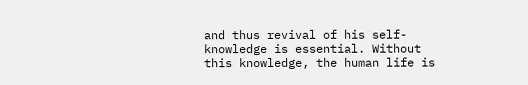and thus revival of his self-knowledge is essential. Without this knowledge, the human life is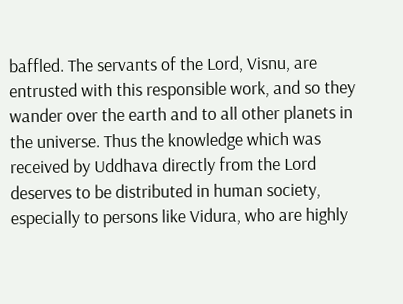baffled. The servants of the Lord, Visnu, are entrusted with this responsible work, and so they wander over the earth and to all other planets in the universe. Thus the knowledge which was received by Uddhava directly from the Lord deserves to be distributed in human society, especially to persons like Vidura, who are highly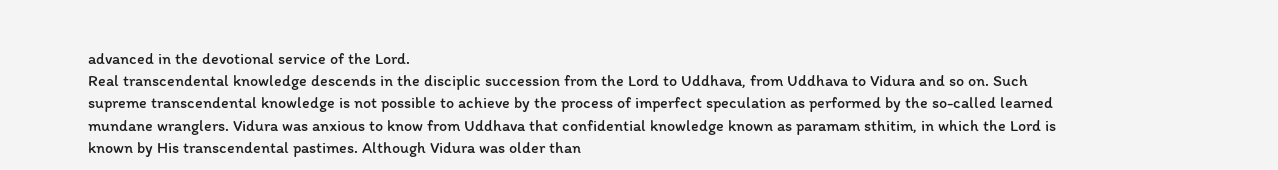advanced in the devotional service of the Lord.
Real transcendental knowledge descends in the disciplic succession from the Lord to Uddhava, from Uddhava to Vidura and so on. Such supreme transcendental knowledge is not possible to achieve by the process of imperfect speculation as performed by the so-called learned mundane wranglers. Vidura was anxious to know from Uddhava that confidential knowledge known as paramam sthitim, in which the Lord is known by His transcendental pastimes. Although Vidura was older than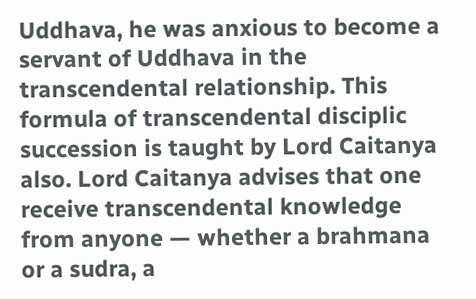Uddhava, he was anxious to become a servant of Uddhava in the transcendental relationship. This formula of transcendental disciplic succession is taught by Lord Caitanya also. Lord Caitanya advises that one receive transcendental knowledge from anyone — whether a brahmana or a sudra, a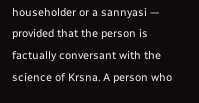householder or a sannyasi — provided that the person is factually conversant with the science of Krsna. A person who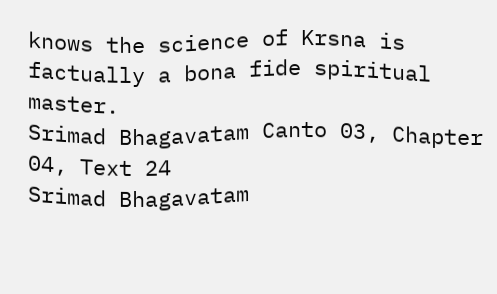knows the science of Krsna is factually a bona fide spiritual master.
Srimad Bhagavatam Canto 03, Chapter 04, Text 24
Srimad Bhagavatam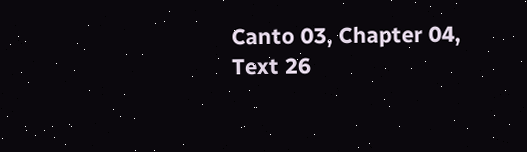Canto 03, Chapter 04, Text 26